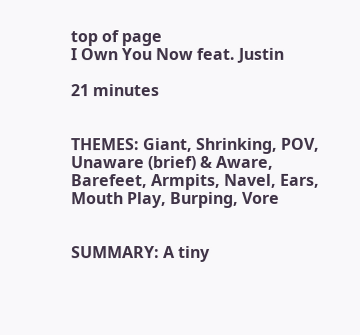top of page
I Own You Now feat. Justin

21 minutes


THEMES: Giant, Shrinking, POV, Unaware (brief) & Aware, Barefeet, Armpits, Navel, Ears, Mouth Play, Burping, Vore


SUMMARY: A tiny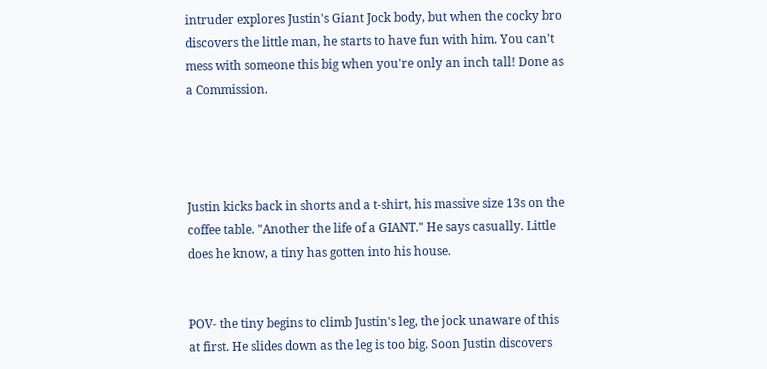intruder explores Justin's Giant Jock body, but when the cocky bro discovers the little man, he starts to have fun with him. You can't mess with someone this big when you're only an inch tall! Done as a Commission.




Justin kicks back in shorts and a t-shirt, his massive size 13s on the coffee table. "Another the life of a GIANT." He says casually. Little does he know, a tiny has gotten into his house.


POV- the tiny begins to climb Justin's leg, the jock unaware of this at first. He slides down as the leg is too big. Soon Justin discovers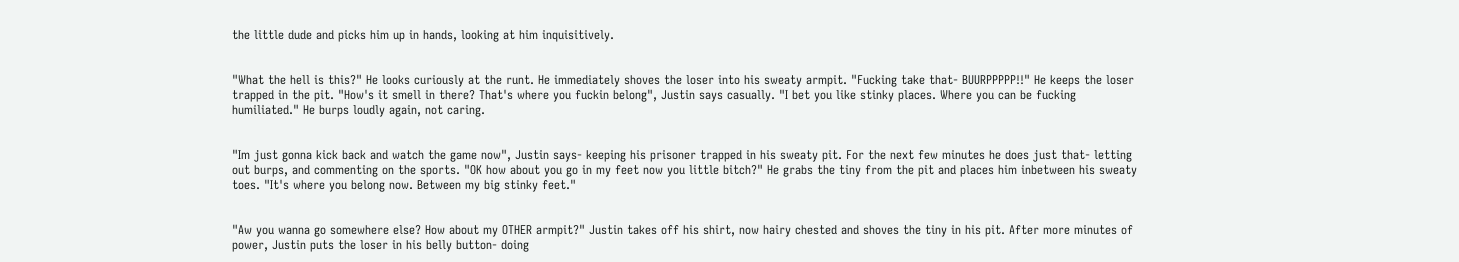the little dude and picks him up in hands, looking at him inquisitively.


"What the hell is this?" He looks curiously at the runt. He immediately shoves the loser into his sweaty armpit. "Fucking take that- BUURPPPPP!!" He keeps the loser trapped in the pit. "How's it smell in there? That's where you fuckin belong", Justin says casually. "I bet you like stinky places. Where you can be fucking humiliated." He burps loudly again, not caring.


"Im just gonna kick back and watch the game now", Justin says- keeping his prisoner trapped in his sweaty pit. For the next few minutes he does just that- letting out burps, and commenting on the sports. "OK how about you go in my feet now you little bitch?" He grabs the tiny from the pit and places him inbetween his sweaty toes. "It's where you belong now. Between my big stinky feet."


"Aw you wanna go somewhere else? How about my OTHER armpit?" Justin takes off his shirt, now hairy chested and shoves the tiny in his pit. After more minutes of power, Justin puts the loser in his belly button- doing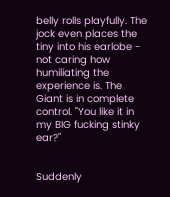belly rolls playfully. The jock even places the tiny into his earlobe - not caring how humiliating the experience is. The Giant is in complete control. "You like it in my BIG fucking stinky ear?"


Suddenly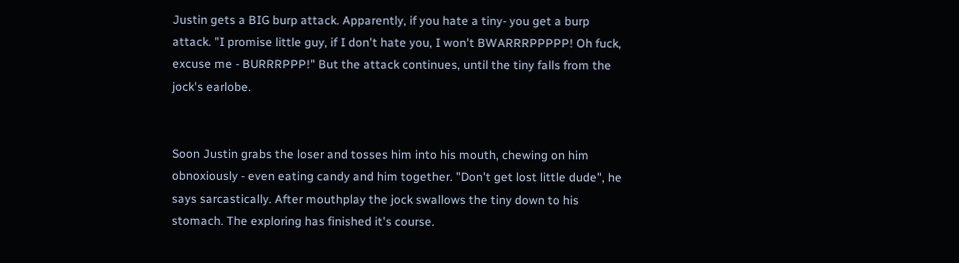Justin gets a BIG burp attack. Apparently, if you hate a tiny- you get a burp attack. "I promise little guy, if I don't hate you, I won't BWARRRPPPPP! Oh fuck, excuse me - BURRRPPP!" But the attack continues, until the tiny falls from the jock's earlobe.


Soon Justin grabs the loser and tosses him into his mouth, chewing on him obnoxiously - even eating candy and him together. "Don't get lost little dude", he says sarcastically. After mouthplay the jock swallows the tiny down to his stomach. The exploring has finished it's course.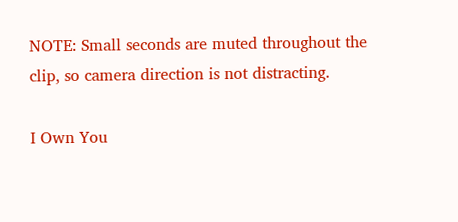NOTE: Small seconds are muted throughout the clip, so camera direction is not distracting.

I Own You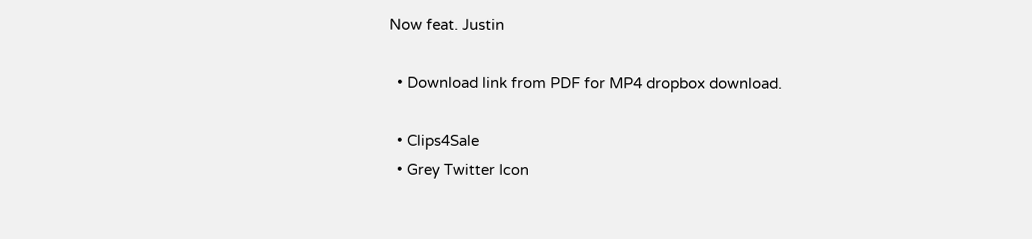Now feat. Justin

  • Download link from PDF for MP4 dropbox download.

  • Clips4Sale
  • Grey Twitter Icon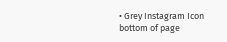• Grey Instagram Icon
bottom of page